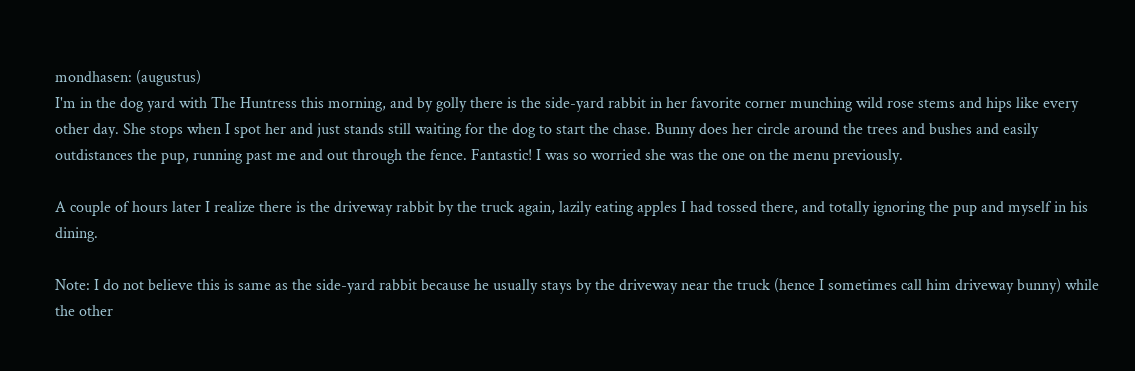mondhasen: (augustus)
I'm in the dog yard with The Huntress this morning, and by golly there is the side-yard rabbit in her favorite corner munching wild rose stems and hips like every other day. She stops when I spot her and just stands still waiting for the dog to start the chase. Bunny does her circle around the trees and bushes and easily outdistances the pup, running past me and out through the fence. Fantastic! I was so worried she was the one on the menu previously.

A couple of hours later I realize there is the driveway rabbit by the truck again, lazily eating apples I had tossed there, and totally ignoring the pup and myself in his dining.

Note: I do not believe this is same as the side-yard rabbit because he usually stays by the driveway near the truck (hence I sometimes call him driveway bunny) while the other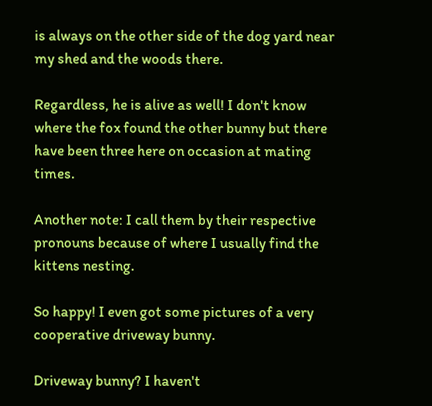is always on the other side of the dog yard near my shed and the woods there.

Regardless, he is alive as well! I don't know where the fox found the other bunny but there have been three here on occasion at mating times.

Another note: I call them by their respective pronouns because of where I usually find the kittens nesting.

So happy! I even got some pictures of a very cooperative driveway bunny.

Driveway bunny? I haven't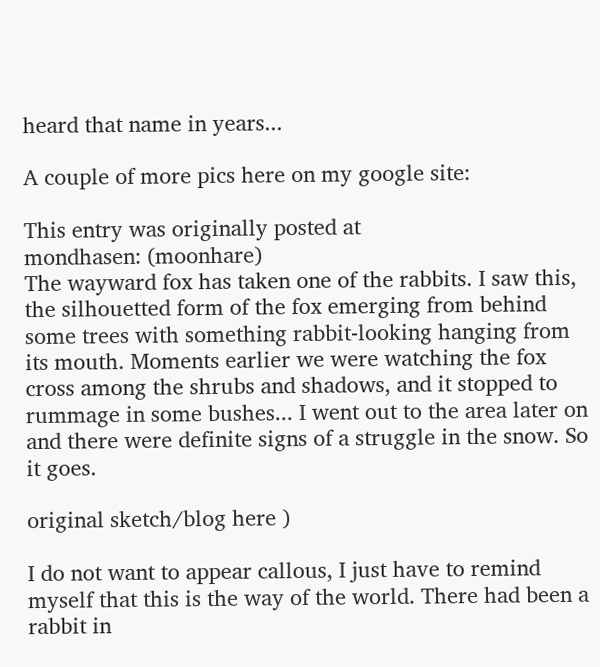heard that name in years...

A couple of more pics here on my google site:

This entry was originally posted at
mondhasen: (moonhare)
The wayward fox has taken one of the rabbits. I saw this, the silhouetted form of the fox emerging from behind some trees with something rabbit-looking hanging from its mouth. Moments earlier we were watching the fox cross among the shrubs and shadows, and it stopped to rummage in some bushes... I went out to the area later on and there were definite signs of a struggle in the snow. So it goes.

original sketch/blog here )

I do not want to appear callous, I just have to remind myself that this is the way of the world. There had been a rabbit in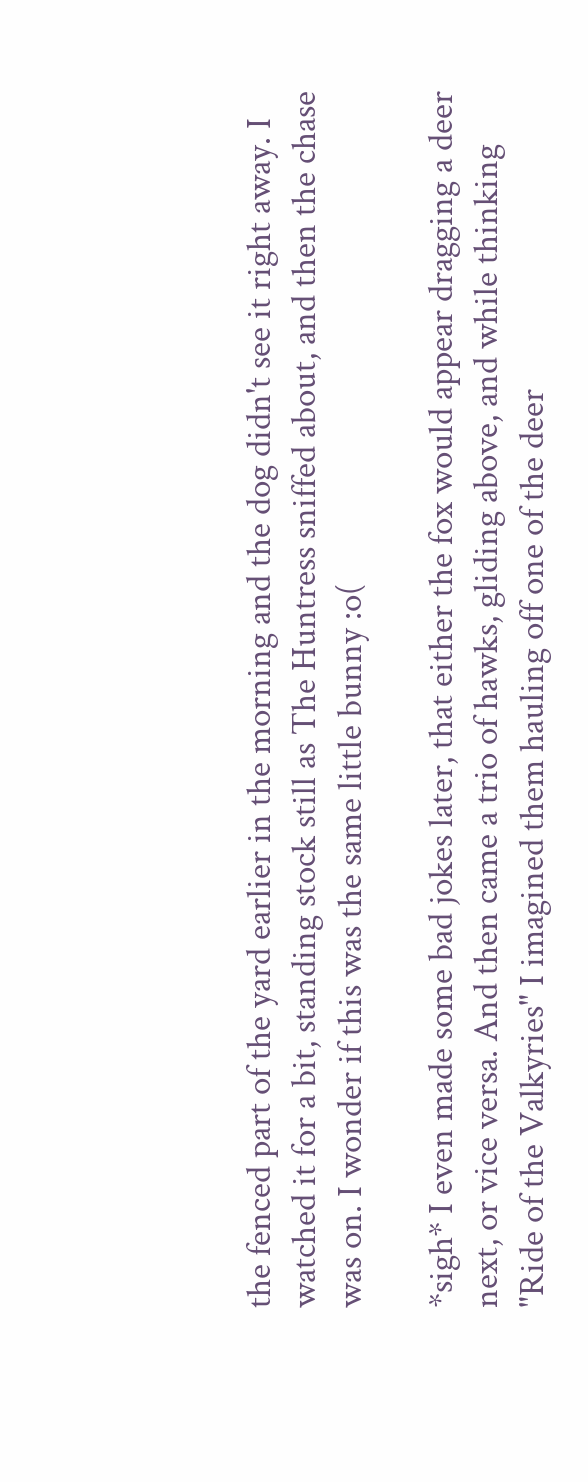the fenced part of the yard earlier in the morning and the dog didn't see it right away. I watched it for a bit, standing stock still as The Huntress sniffed about, and then the chase was on. I wonder if this was the same little bunny :o(

*sigh* I even made some bad jokes later, that either the fox would appear dragging a deer next, or vice versa. And then came a trio of hawks, gliding above, and while thinking "Ride of the Valkyries" I imagined them hauling off one of the deer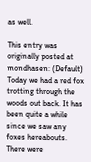as well.

This entry was originally posted at
mondhasen: (Default)
Today we had a red fox trotting through the woods out back. It has been quite a while since we saw any foxes hereabouts. There were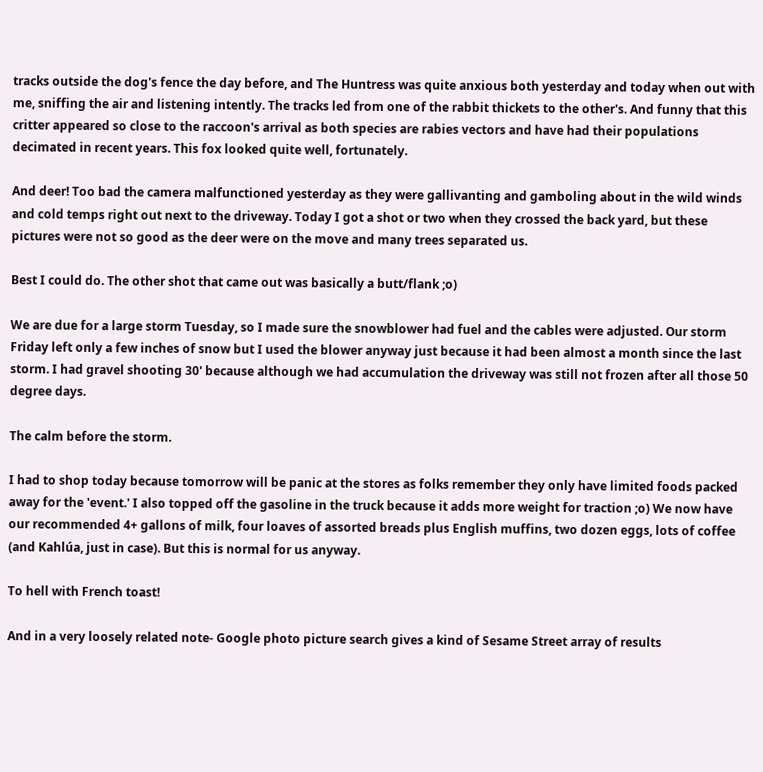tracks outside the dog's fence the day before, and The Huntress was quite anxious both yesterday and today when out with me, sniffing the air and listening intently. The tracks led from one of the rabbit thickets to the other's. And funny that this critter appeared so close to the raccoon's arrival as both species are rabies vectors and have had their populations decimated in recent years. This fox looked quite well, fortunately.

And deer! Too bad the camera malfunctioned yesterday as they were gallivanting and gamboling about in the wild winds and cold temps right out next to the driveway. Today I got a shot or two when they crossed the back yard, but these pictures were not so good as the deer were on the move and many trees separated us.

Best I could do. The other shot that came out was basically a butt/flank ;o)

We are due for a large storm Tuesday, so I made sure the snowblower had fuel and the cables were adjusted. Our storm Friday left only a few inches of snow but I used the blower anyway just because it had been almost a month since the last storm. I had gravel shooting 30' because although we had accumulation the driveway was still not frozen after all those 50 degree days.

The calm before the storm.

I had to shop today because tomorrow will be panic at the stores as folks remember they only have limited foods packed away for the 'event.' I also topped off the gasoline in the truck because it adds more weight for traction ;o) We now have our recommended 4+ gallons of milk, four loaves of assorted breads plus English muffins, two dozen eggs, lots of coffee (and Kahlúa, just in case). But this is normal for us anyway.

To hell with French toast!

And in a very loosely related note- Google photo picture search gives a kind of Sesame Street array of results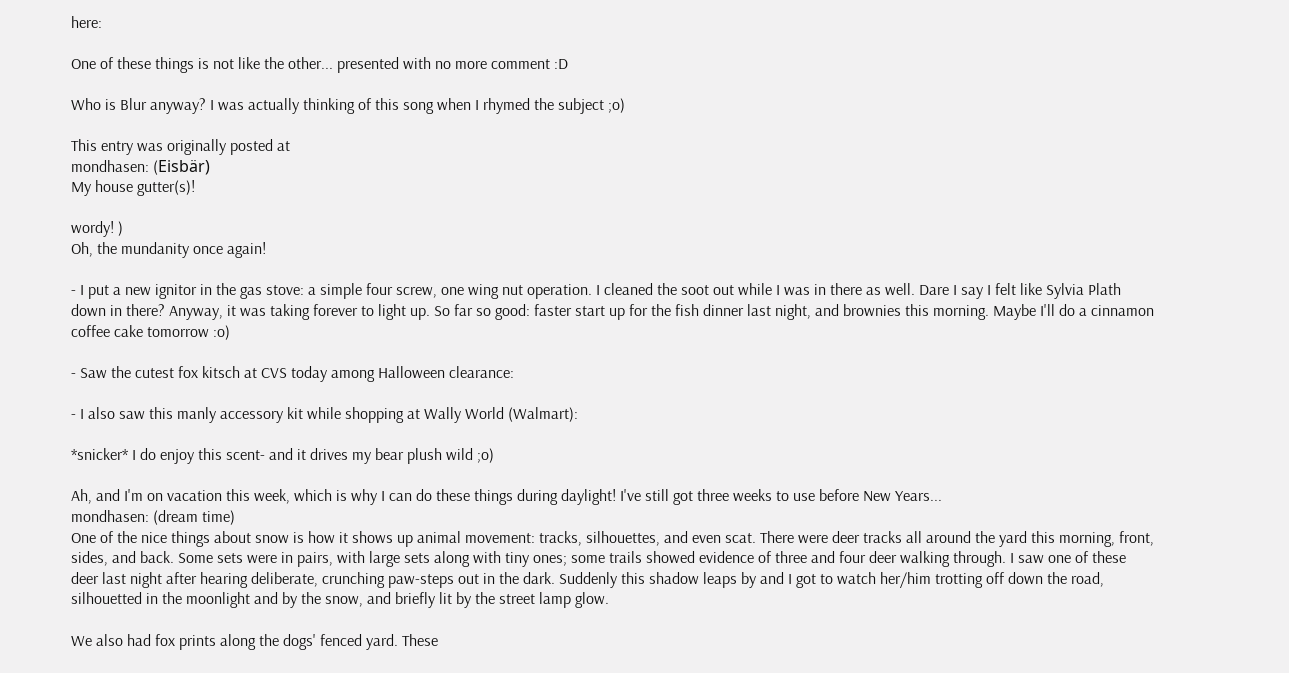here:

One of these things is not like the other... presented with no more comment :D

Who is Blur anyway? I was actually thinking of this song when I rhymed the subject ;o)

This entry was originally posted at
mondhasen: (Eisbär)
My house gutter(s)!

wordy! )
Oh, the mundanity once again!

- I put a new ignitor in the gas stove: a simple four screw, one wing nut operation. I cleaned the soot out while I was in there as well. Dare I say I felt like Sylvia Plath down in there? Anyway, it was taking forever to light up. So far so good: faster start up for the fish dinner last night, and brownies this morning. Maybe I'll do a cinnamon coffee cake tomorrow :o)

- Saw the cutest fox kitsch at CVS today among Halloween clearance:

- I also saw this manly accessory kit while shopping at Wally World (Walmart):

*snicker* I do enjoy this scent- and it drives my bear plush wild ;o)

Ah, and I'm on vacation this week, which is why I can do these things during daylight! I've still got three weeks to use before New Years...
mondhasen: (dream time)
One of the nice things about snow is how it shows up animal movement: tracks, silhouettes, and even scat. There were deer tracks all around the yard this morning, front, sides, and back. Some sets were in pairs, with large sets along with tiny ones; some trails showed evidence of three and four deer walking through. I saw one of these deer last night after hearing deliberate, crunching paw-steps out in the dark. Suddenly this shadow leaps by and I got to watch her/him trotting off down the road, silhouetted in the moonlight and by the snow, and briefly lit by the street lamp glow.

We also had fox prints along the dogs' fenced yard. These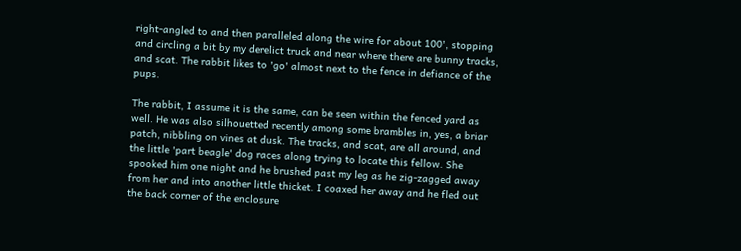right-angled to and then paralleled along the wire for about 100', stopping and circling a bit by my derelict truck and near where there are bunny tracks, and scat. The rabbit likes to 'go' almost next to the fence in defiance of the pups.

The rabbit, I assume it is the same, can be seen within the fenced yard as well. He was also silhouetted recently among some brambles in, yes, a briar patch, nibbling on vines at dusk. The tracks, and scat, are all around, and the little 'part beagle' dog races along trying to locate this fellow. She spooked him one night and he brushed past my leg as he zig-zagged away from her and into another little thicket. I coaxed her away and he fled out the back corner of the enclosure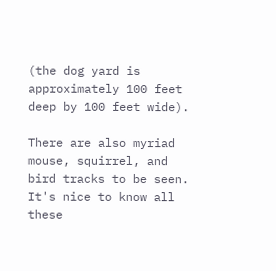(the dog yard is approximately 100 feet deep by 100 feet wide).

There are also myriad mouse, squirrel, and bird tracks to be seen. It's nice to know all these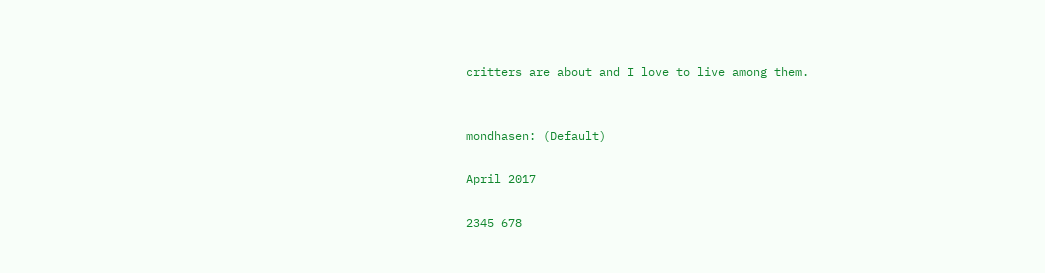critters are about and I love to live among them.


mondhasen: (Default)

April 2017

2345 678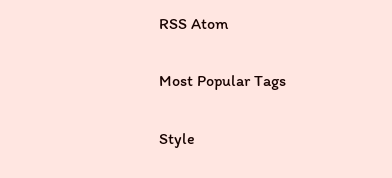RSS Atom

Most Popular Tags

Style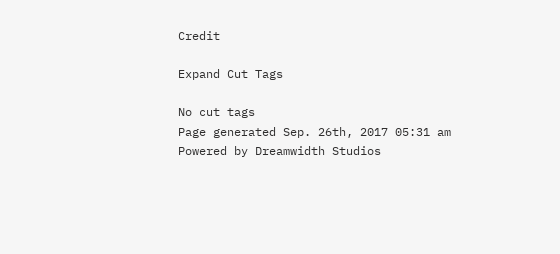Credit

Expand Cut Tags

No cut tags
Page generated Sep. 26th, 2017 05:31 am
Powered by Dreamwidth Studios